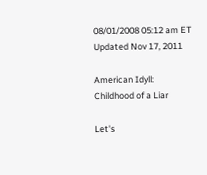08/01/2008 05:12 am ET Updated Nov 17, 2011

American Idyll: Childhood of a Liar

Let's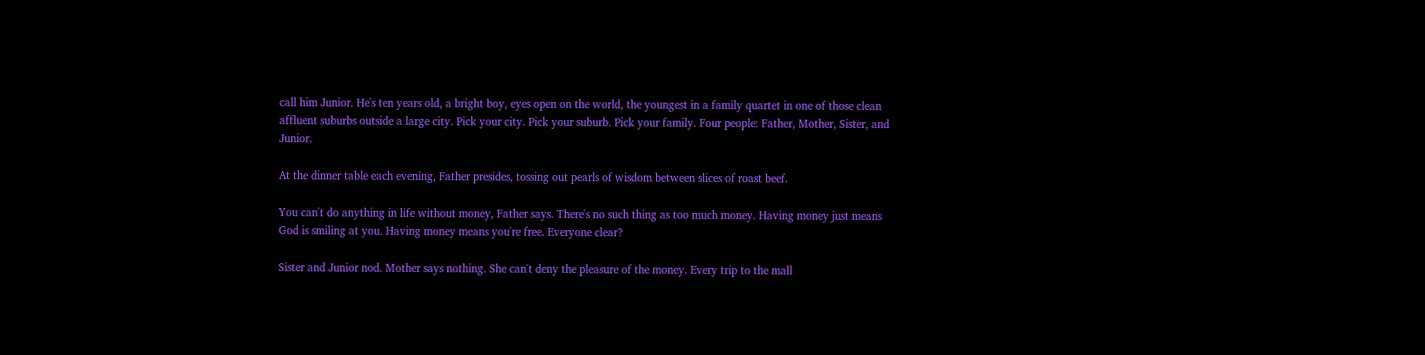call him Junior. He's ten years old, a bright boy, eyes open on the world, the youngest in a family quartet in one of those clean affluent suburbs outside a large city. Pick your city. Pick your suburb. Pick your family. Four people: Father, Mother, Sister, and Junior.

At the dinner table each evening, Father presides, tossing out pearls of wisdom between slices of roast beef.

You can't do anything in life without money, Father says. There's no such thing as too much money. Having money just means God is smiling at you. Having money means you're free. Everyone clear?

Sister and Junior nod. Mother says nothing. She can't deny the pleasure of the money. Every trip to the mall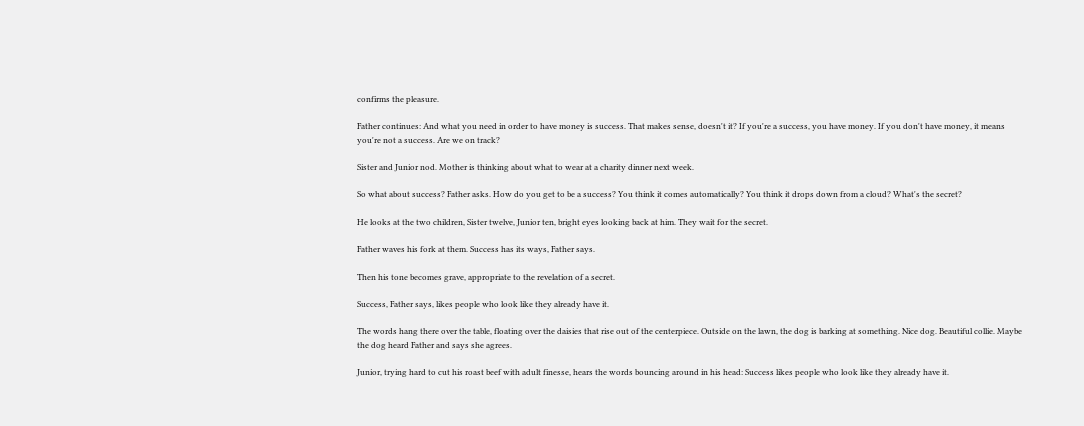confirms the pleasure.

Father continues: And what you need in order to have money is success. That makes sense, doesn't it? If you're a success, you have money. If you don't have money, it means you're not a success. Are we on track?

Sister and Junior nod. Mother is thinking about what to wear at a charity dinner next week.

So what about success? Father asks. How do you get to be a success? You think it comes automatically? You think it drops down from a cloud? What's the secret?

He looks at the two children, Sister twelve, Junior ten, bright eyes looking back at him. They wait for the secret.

Father waves his fork at them. Success has its ways, Father says.

Then his tone becomes grave, appropriate to the revelation of a secret.

Success, Father says, likes people who look like they already have it.

The words hang there over the table, floating over the daisies that rise out of the centerpiece. Outside on the lawn, the dog is barking at something. Nice dog. Beautiful collie. Maybe the dog heard Father and says she agrees.

Junior, trying hard to cut his roast beef with adult finesse, hears the words bouncing around in his head: Success likes people who look like they already have it.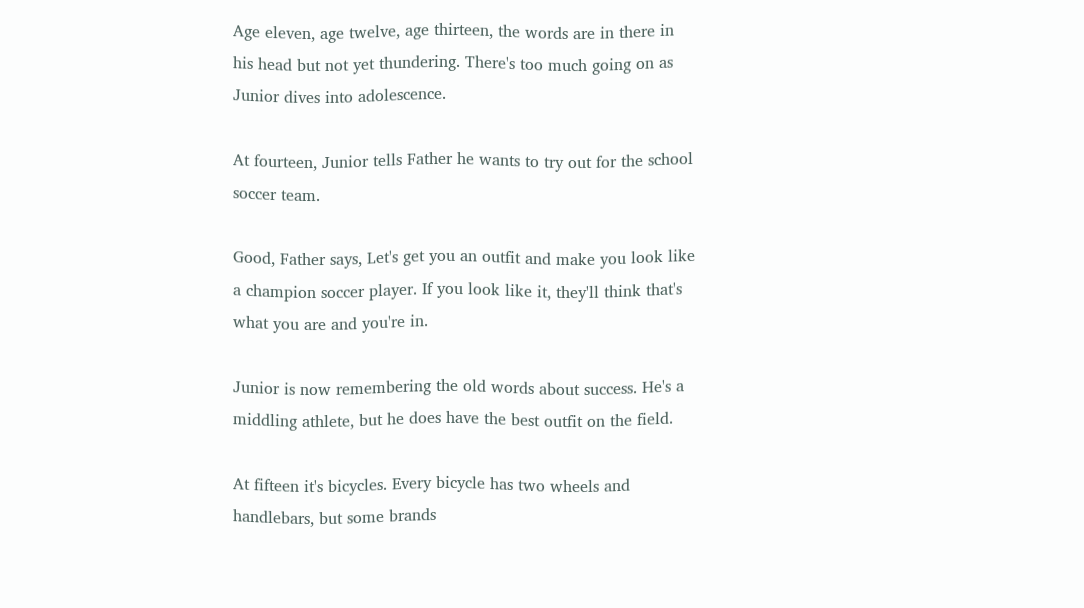Age eleven, age twelve, age thirteen, the words are in there in his head but not yet thundering. There's too much going on as Junior dives into adolescence.

At fourteen, Junior tells Father he wants to try out for the school soccer team.

Good, Father says, Let's get you an outfit and make you look like a champion soccer player. If you look like it, they'll think that's what you are and you're in.

Junior is now remembering the old words about success. He's a middling athlete, but he does have the best outfit on the field.

At fifteen it's bicycles. Every bicycle has two wheels and handlebars, but some brands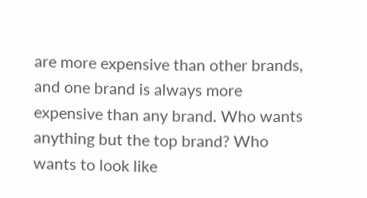are more expensive than other brands, and one brand is always more expensive than any brand. Who wants anything but the top brand? Who wants to look like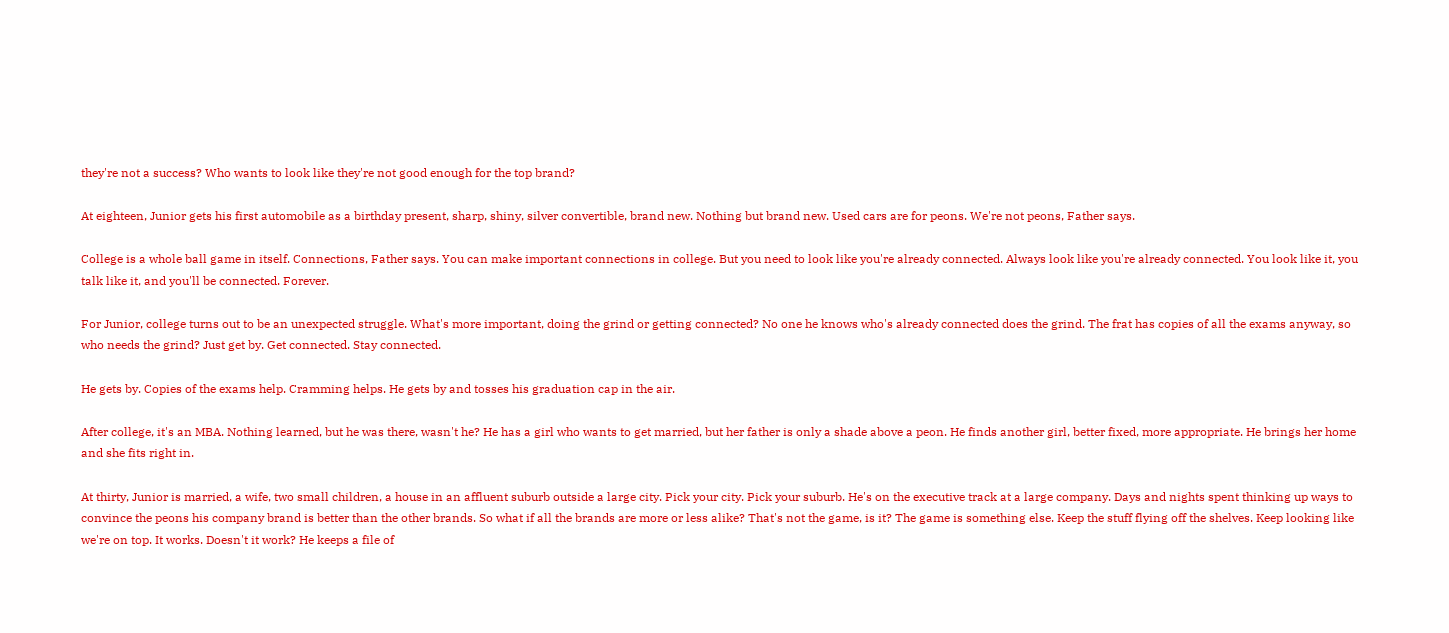they're not a success? Who wants to look like they're not good enough for the top brand?

At eighteen, Junior gets his first automobile as a birthday present, sharp, shiny, silver convertible, brand new. Nothing but brand new. Used cars are for peons. We're not peons, Father says.

College is a whole ball game in itself. Connections, Father says. You can make important connections in college. But you need to look like you're already connected. Always look like you're already connected. You look like it, you talk like it, and you'll be connected. Forever.

For Junior, college turns out to be an unexpected struggle. What's more important, doing the grind or getting connected? No one he knows who's already connected does the grind. The frat has copies of all the exams anyway, so who needs the grind? Just get by. Get connected. Stay connected.

He gets by. Copies of the exams help. Cramming helps. He gets by and tosses his graduation cap in the air.

After college, it's an MBA. Nothing learned, but he was there, wasn't he? He has a girl who wants to get married, but her father is only a shade above a peon. He finds another girl, better fixed, more appropriate. He brings her home and she fits right in.

At thirty, Junior is married, a wife, two small children, a house in an affluent suburb outside a large city. Pick your city. Pick your suburb. He's on the executive track at a large company. Days and nights spent thinking up ways to convince the peons his company brand is better than the other brands. So what if all the brands are more or less alike? That's not the game, is it? The game is something else. Keep the stuff flying off the shelves. Keep looking like we're on top. It works. Doesn't it work? He keeps a file of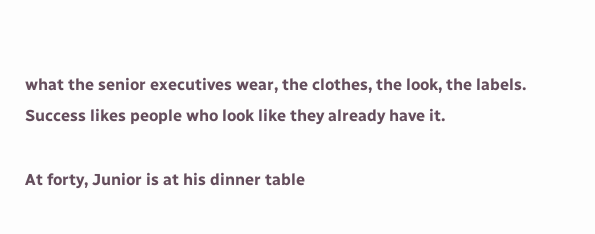what the senior executives wear, the clothes, the look, the labels. Success likes people who look like they already have it.

At forty, Junior is at his dinner table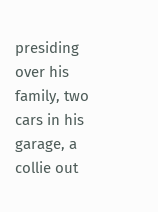presiding over his family, two cars in his garage, a collie out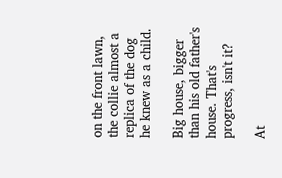on the front lawn, the collie almost a replica of the dog he knew as a child.

Big house, bigger than his old father's house. That's progress, isn't it?

At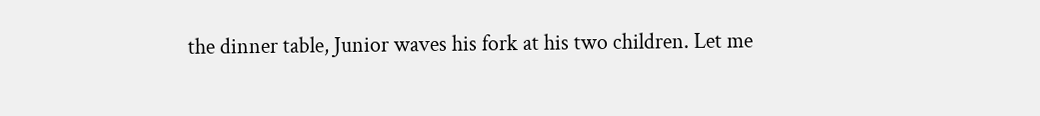the dinner table, Junior waves his fork at his two children. Let me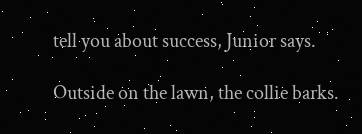tell you about success, Junior says.

Outside on the lawn, the collie barks.